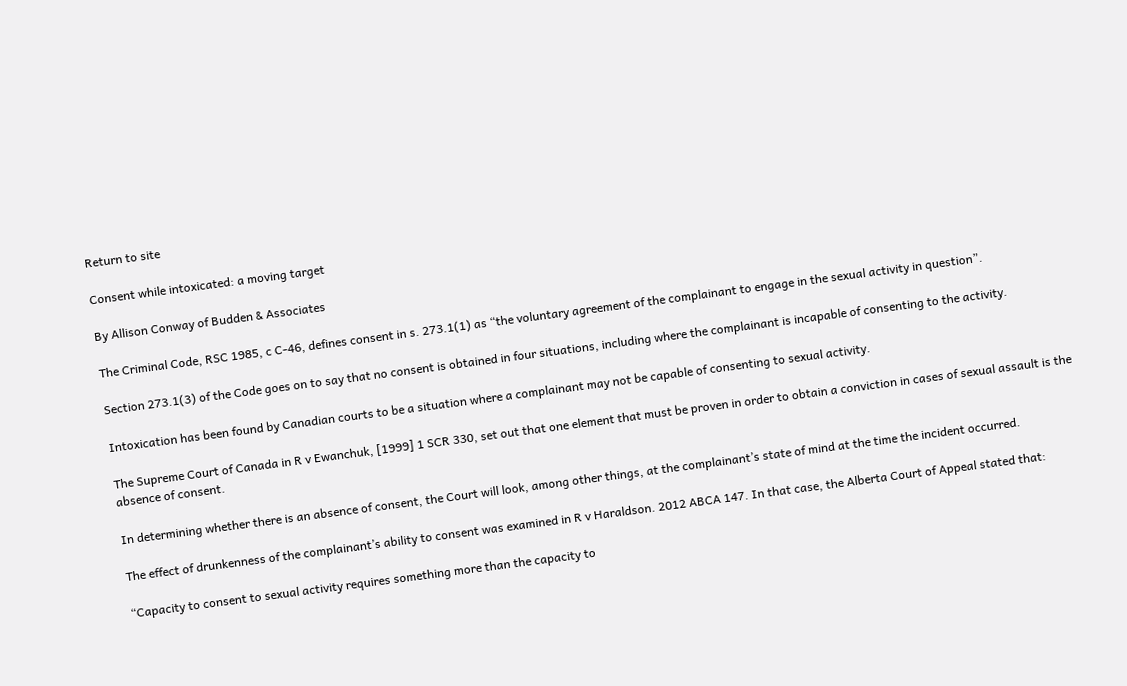Return to site

Consent while intoxicated: a moving target

By Allison Conway of Budden & Associates

The Criminal Code, RSC 1985, c C-46, defines consent in s. 273.1(1) as “the voluntary agreement of the complainant to engage in the sexual activity in question”.

Section 273.1(3) of the Code goes on to say that no consent is obtained in four situations, including where the complainant is incapable of consenting to the activity.

Intoxication has been found by Canadian courts to be a situation where a complainant may not be capable of consenting to sexual activity.

The Supreme Court of Canada in R v Ewanchuk, [1999] 1 SCR 330, set out that one element that must be proven in order to obtain a conviction in cases of sexual assault is the absence of consent.

In determining whether there is an absence of consent, the Court will look, among other things, at the complainant’s state of mind at the time the incident occurred.

The effect of drunkenness of the complainant’s ability to consent was examined in R v Haraldson. 2012 ABCA 147. In that case, the Alberta Court of Appeal stated that:

“Capacity to consent to sexual activity requires something more than the capacity to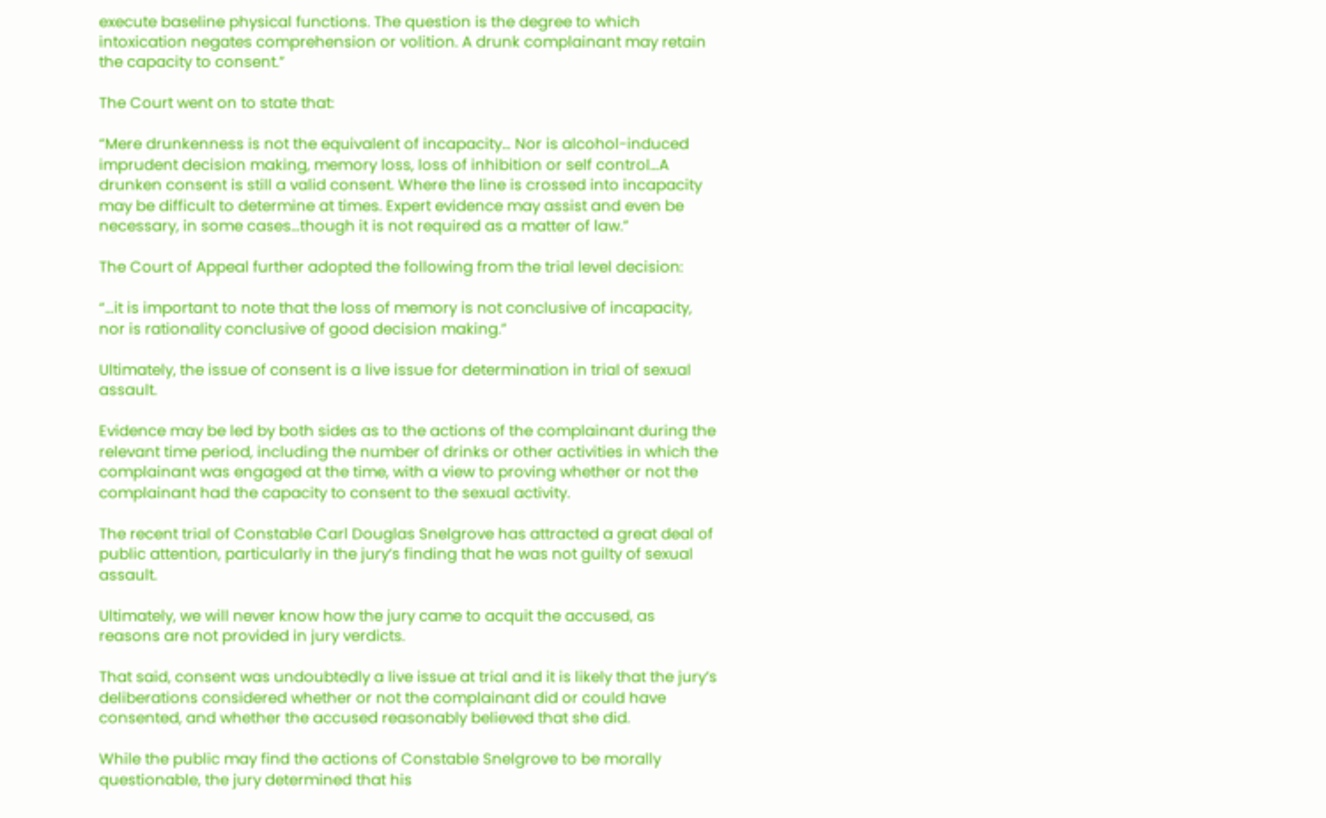execute baseline physical functions. The question is the degree to which intoxication negates comprehension or volition. A drunk complainant may retain the capacity to consent.”

The Court went on to state that:

“Mere drunkenness is not the equivalent of incapacity… Nor is alcohol-induced imprudent decision making, memory loss, loss of inhibition or self control…A drunken consent is still a valid consent. Where the line is crossed into incapacity may be difficult to determine at times. Expert evidence may assist and even be necessary, in some cases…though it is not required as a matter of law.”

The Court of Appeal further adopted the following from the trial level decision:

“…it is important to note that the loss of memory is not conclusive of incapacity, nor is rationality conclusive of good decision making.”

Ultimately, the issue of consent is a live issue for determination in trial of sexual assault.

Evidence may be led by both sides as to the actions of the complainant during the relevant time period, including the number of drinks or other activities in which the complainant was engaged at the time, with a view to proving whether or not the complainant had the capacity to consent to the sexual activity.

The recent trial of Constable Carl Douglas Snelgrove has attracted a great deal of public attention, particularly in the jury’s finding that he was not guilty of sexual assault.

Ultimately, we will never know how the jury came to acquit the accused, as reasons are not provided in jury verdicts.

That said, consent was undoubtedly a live issue at trial and it is likely that the jury’s deliberations considered whether or not the complainant did or could have consented, and whether the accused reasonably believed that she did.

While the public may find the actions of Constable Snelgrove to be morally questionable, the jury determined that his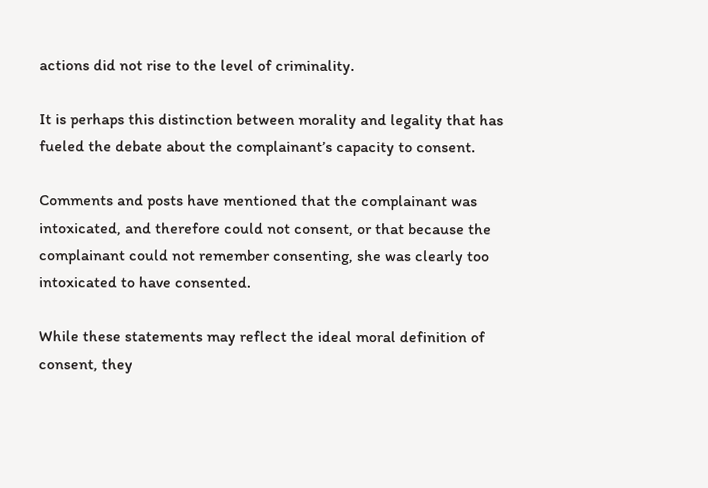actions did not rise to the level of criminality.

It is perhaps this distinction between morality and legality that has fueled the debate about the complainant’s capacity to consent.

Comments and posts have mentioned that the complainant was intoxicated, and therefore could not consent, or that because the complainant could not remember consenting, she was clearly too intoxicated to have consented.

While these statements may reflect the ideal moral definition of consent, they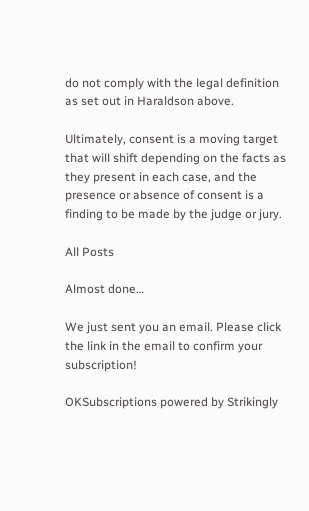do not comply with the legal definition as set out in Haraldson above.

Ultimately, consent is a moving target that will shift depending on the facts as they present in each case, and the presence or absence of consent is a finding to be made by the judge or jury.

All Posts

Almost done…

We just sent you an email. Please click the link in the email to confirm your subscription!

OKSubscriptions powered by Strikingly